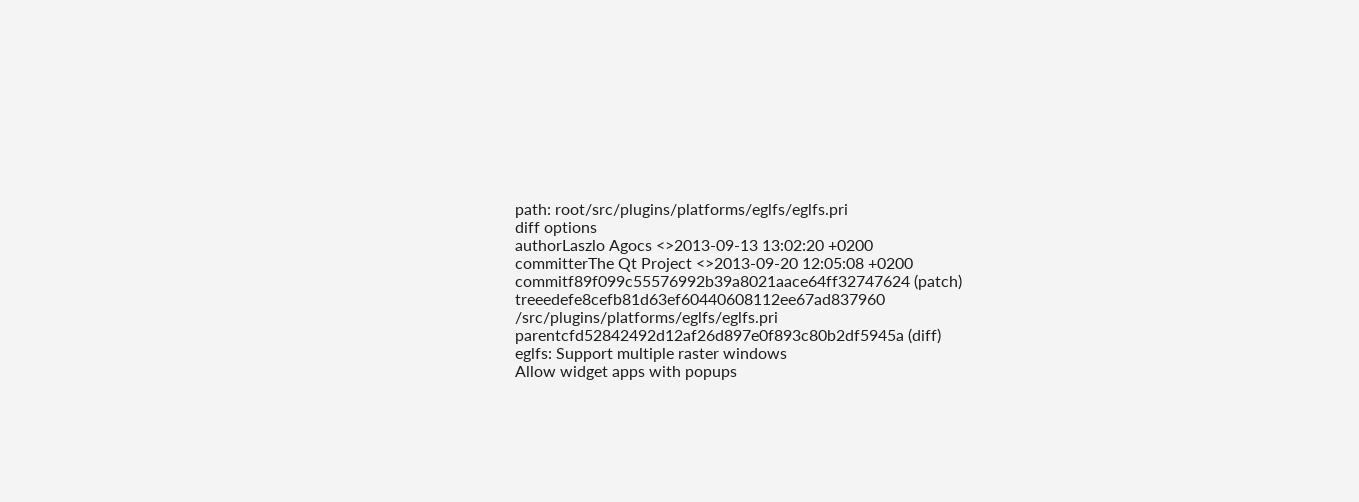path: root/src/plugins/platforms/eglfs/eglfs.pri
diff options
authorLaszlo Agocs <>2013-09-13 13:02:20 +0200
committerThe Qt Project <>2013-09-20 12:05:08 +0200
commitf89f099c55576992b39a8021aace64ff32747624 (patch)
treeedefe8cefb81d63ef60440608112ee67ad837960 /src/plugins/platforms/eglfs/eglfs.pri
parentcfd52842492d12af26d897e0f893c80b2df5945a (diff)
eglfs: Support multiple raster windows
Allow widget apps with popups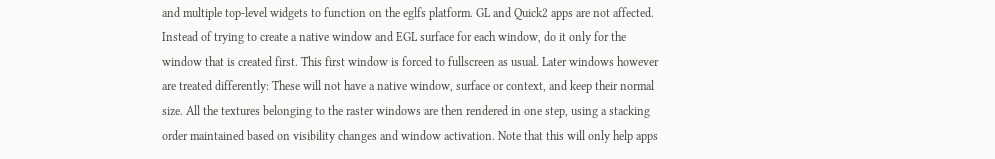and multiple top-level widgets to function on the eglfs platform. GL and Quick2 apps are not affected. Instead of trying to create a native window and EGL surface for each window, do it only for the window that is created first. This first window is forced to fullscreen as usual. Later windows however are treated differently: These will not have a native window, surface or context, and keep their normal size. All the textures belonging to the raster windows are then rendered in one step, using a stacking order maintained based on visibility changes and window activation. Note that this will only help apps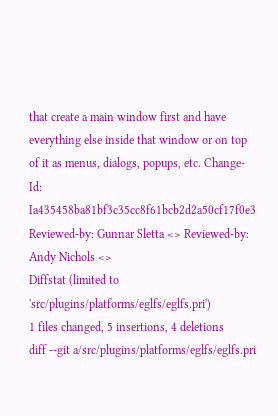that create a main window first and have everything else inside that window or on top of it as menus, dialogs, popups, etc. Change-Id: Ia435458ba81bf3c35cc8f61bcb2d2a50cf17f0e3 Reviewed-by: Gunnar Sletta <> Reviewed-by: Andy Nichols <>
Diffstat (limited to 'src/plugins/platforms/eglfs/eglfs.pri')
1 files changed, 5 insertions, 4 deletions
diff --git a/src/plugins/platforms/eglfs/eglfs.pri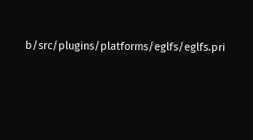b/src/plugins/platforms/eglfs/eglfs.pri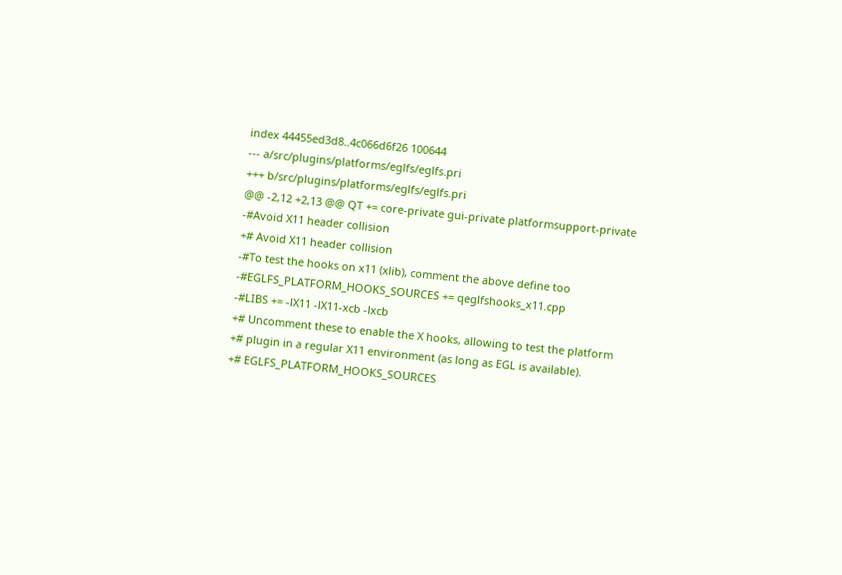index 44455ed3d8..4c066d6f26 100644
--- a/src/plugins/platforms/eglfs/eglfs.pri
+++ b/src/plugins/platforms/eglfs/eglfs.pri
@@ -2,12 +2,13 @@ QT += core-private gui-private platformsupport-private
-#Avoid X11 header collision
+# Avoid X11 header collision
-#To test the hooks on x11 (xlib), comment the above define too
-#EGLFS_PLATFORM_HOOKS_SOURCES += qeglfshooks_x11.cpp
-#LIBS += -lX11 -lX11-xcb -lxcb
+# Uncomment these to enable the X hooks, allowing to test the platform
+# plugin in a regular X11 environment (as long as EGL is available).
+# EGLFS_PLATFORM_HOOKS_SOURCES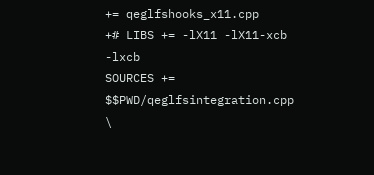+= qeglfshooks_x11.cpp
+# LIBS += -lX11 -lX11-xcb -lxcb
SOURCES += $$PWD/qeglfsintegration.cpp \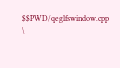$$PWD/qeglfswindow.cpp \